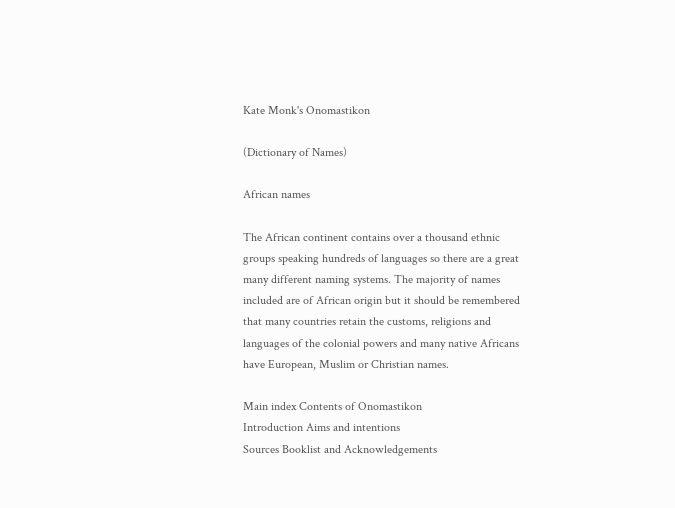Kate Monk's Onomastikon

(Dictionary of Names)

African names

The African continent contains over a thousand ethnic groups speaking hundreds of languages so there are a great many different naming systems. The majority of names included are of African origin but it should be remembered that many countries retain the customs, religions and languages of the colonial powers and many native Africans have European, Muslim or Christian names.

Main index Contents of Onomastikon
Introduction Aims and intentions
Sources Booklist and Acknowledgements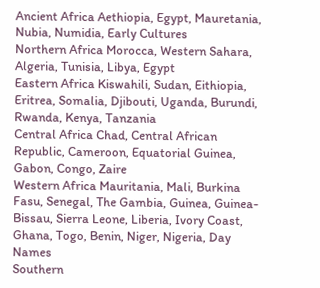Ancient Africa Aethiopia, Egypt, Mauretania, Nubia, Numidia, Early Cultures
Northern Africa Morocca, Western Sahara, Algeria, Tunisia, Libya, Egypt
Eastern Africa Kiswahili, Sudan, Eithiopia, Eritrea, Somalia, Djibouti, Uganda, Burundi, Rwanda, Kenya, Tanzania
Central Africa Chad, Central African Republic, Cameroon, Equatorial Guinea, Gabon, Congo, Zaire
Western Africa Mauritania, Mali, Burkina Fasu, Senegal, The Gambia, Guinea, Guinea-Bissau, Sierra Leone, Liberia, Ivory Coast, Ghana, Togo, Benin, Niger, Nigeria, Day Names
Southern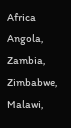Africa Angola, Zambia, Zimbabwe, Malawi,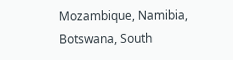Mozambique, Namibia, Botswana, South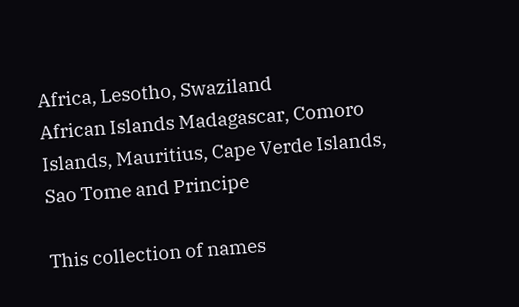Africa, Lesotho, Swaziland
African Islands Madagascar, Comoro Islands, Mauritius, Cape Verde Islands, Sao Tome and Principe

This collection of names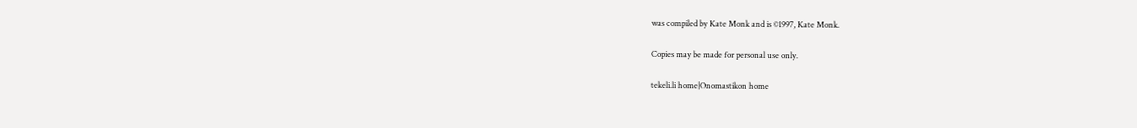was compiled by Kate Monk and is ©1997, Kate Monk.

Copies may be made for personal use only.

tekeli.li home|Onomastikon home